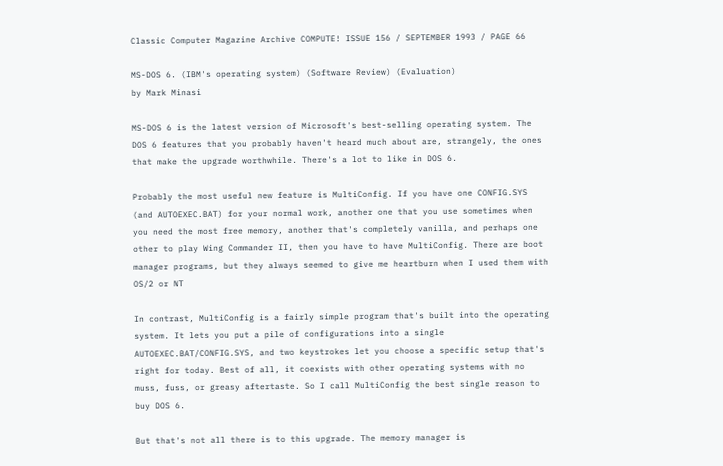Classic Computer Magazine Archive COMPUTE! ISSUE 156 / SEPTEMBER 1993 / PAGE 66

MS-DOS 6. (IBM's operating system) (Software Review) (Evaluation)
by Mark Minasi

MS-DOS 6 is the latest version of Microsoft's best-selling operating system. The DOS 6 features that you probably haven't heard much about are, strangely, the ones that make the upgrade worthwhile. There's a lot to like in DOS 6.

Probably the most useful new feature is MultiConfig. If you have one CONFIG.SYS (and AUTOEXEC.BAT) for your normal work, another one that you use sometimes when you need the most free memory, another that's completely vanilla, and perhaps one other to play Wing Commander II, then you have to have MultiConfig. There are boot manager programs, but they always seemed to give me heartburn when I used them with OS/2 or NT

In contrast, MultiConfig is a fairly simple program that's built into the operating system. It lets you put a pile of configurations into a single AUTOEXEC.BAT/CONFIG.SYS, and two keystrokes let you choose a specific setup that's right for today. Best of all, it coexists with other operating systems with no muss, fuss, or greasy aftertaste. So I call MultiConfig the best single reason to buy DOS 6.

But that's not all there is to this upgrade. The memory manager is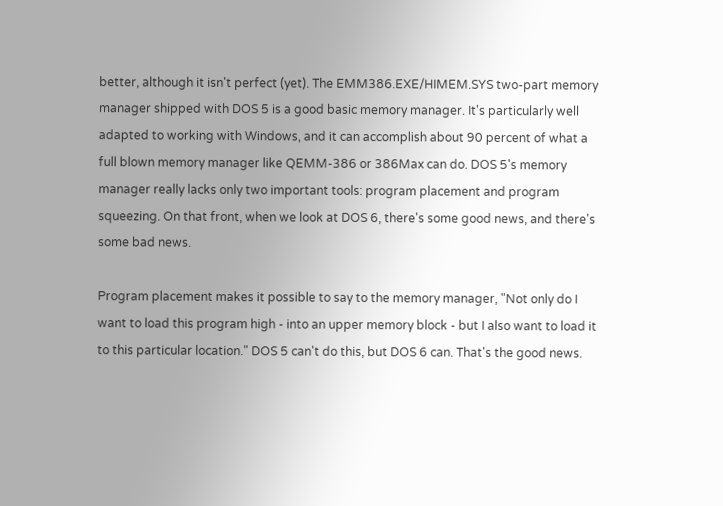better, although it isn't perfect (yet). The EMM386.EXE/HIMEM.SYS two-part memory manager shipped with DOS 5 is a good basic memory manager. It's particularly well adapted to working with Windows, and it can accomplish about 90 percent of what a full blown memory manager like QEMM-386 or 386Max can do. DOS 5's memory manager really lacks only two important tools: program placement and program squeezing. On that front, when we look at DOS 6, there's some good news, and there's some bad news.

Program placement makes it possible to say to the memory manager, "Not only do I want to load this program high - into an upper memory block - but I also want to load it to this particular location." DOS 5 can't do this, but DOS 6 can. That's the good news.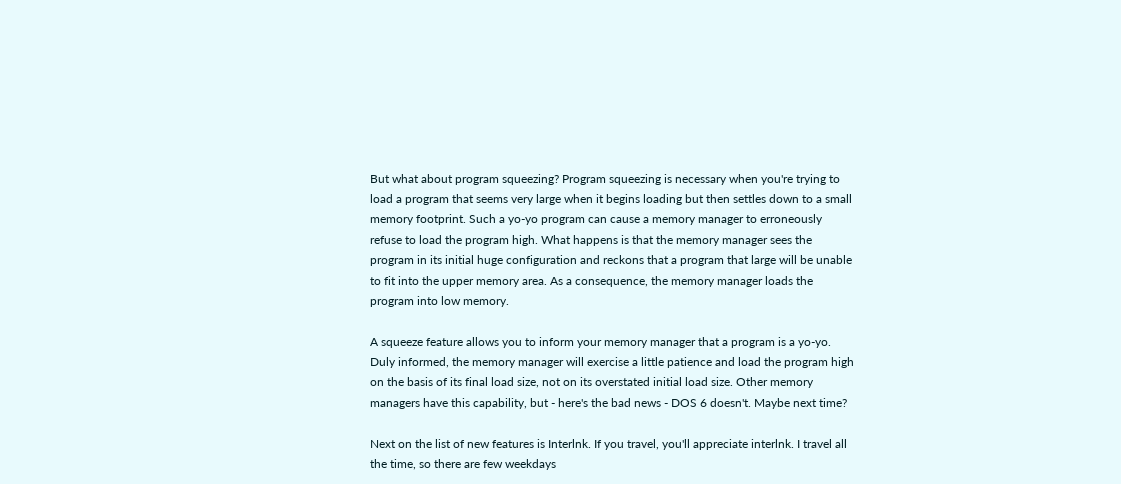But what about program squeezing? Program squeezing is necessary when you're trying to load a program that seems very large when it begins loading but then settles down to a small memory footprint. Such a yo-yo program can cause a memory manager to erroneously refuse to load the program high. What happens is that the memory manager sees the program in its initial huge configuration and reckons that a program that large will be unable to fit into the upper memory area. As a consequence, the memory manager loads the program into low memory.

A squeeze feature allows you to inform your memory manager that a program is a yo-yo. Duly informed, the memory manager will exercise a little patience and load the program high on the basis of its final load size, not on its overstated initial load size. Other memory managers have this capability, but - here's the bad news - DOS 6 doesn't. Maybe next time?

Next on the list of new features is Interlnk. If you travel, you'll appreciate interlnk. I travel all the time, so there are few weekdays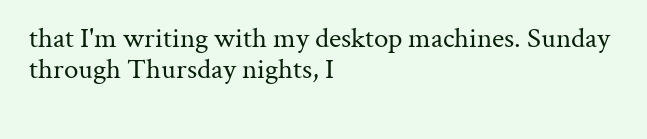that I'm writing with my desktop machines. Sunday through Thursday nights, I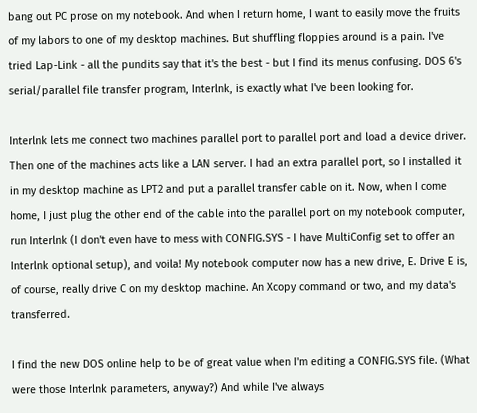bang out PC prose on my notebook. And when I return home, I want to easily move the fruits of my labors to one of my desktop machines. But shuffling floppies around is a pain. I've tried Lap-Link - all the pundits say that it's the best - but I find its menus confusing. DOS 6's serial/parallel file transfer program, Interlnk, is exactly what I've been looking for.

Interlnk lets me connect two machines parallel port to parallel port and load a device driver. Then one of the machines acts like a LAN server. I had an extra parallel port, so I installed it in my desktop machine as LPT2 and put a parallel transfer cable on it. Now, when I come home, I just plug the other end of the cable into the parallel port on my notebook computer, run Interlnk (I don't even have to mess with CONFIG.SYS - I have MultiConfig set to offer an Interlnk optional setup), and voila! My notebook computer now has a new drive, E. Drive E is, of course, really drive C on my desktop machine. An Xcopy command or two, and my data's transferred.

I find the new DOS online help to be of great value when I'm editing a CONFIG.SYS file. (What were those Interlnk parameters, anyway?) And while I've always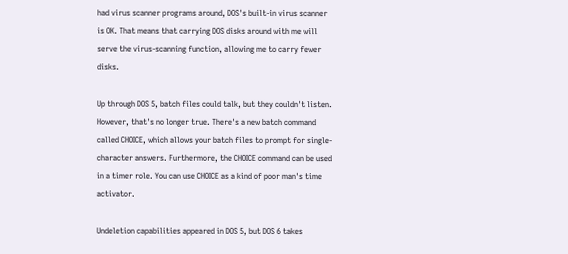had virus scanner programs around, DOS's built-in virus scanner is OK. That means that carrying DOS disks around with me will serve the virus-scanning function, allowing me to carry fewer disks.

Up through DOS 5, batch files could talk, but they couldn't listen. However, that's no longer true. There's a new batch command called CHOICE, which allows your batch files to prompt for single-character answers. Furthermore, the CHOICE command can be used in a timer role. You can use CHOICE as a kind of poor man's time activator.

Undeletion capabilities appeared in DOS 5, but DOS 6 takes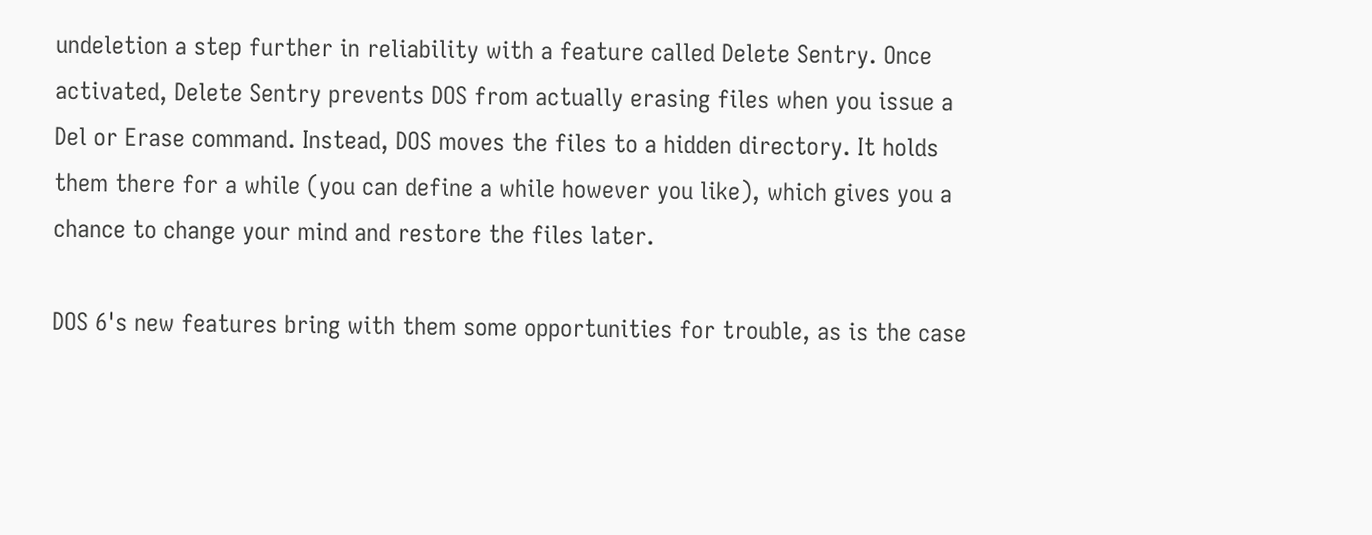undeletion a step further in reliability with a feature called Delete Sentry. Once activated, Delete Sentry prevents DOS from actually erasing files when you issue a Del or Erase command. Instead, DOS moves the files to a hidden directory. It holds them there for a while (you can define a while however you like), which gives you a chance to change your mind and restore the files later.

DOS 6's new features bring with them some opportunities for trouble, as is the case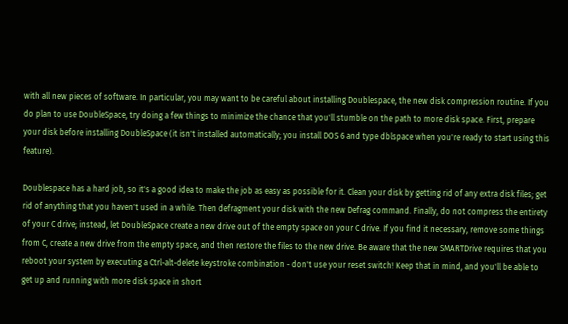with all new pieces of software. In particular, you may want to be careful about installing Doublespace, the new disk compression routine. If you do plan to use DoubleSpace, try doing a few things to minimize the chance that you'll stumble on the path to more disk space. First, prepare your disk before installing DoubleSpace (it isn't installed automatically; you install DOS 6 and type dblspace when you're ready to start using this feature).

Doublespace has a hard job, so it's a good idea to make the job as easy as possible for it. Clean your disk by getting rid of any extra disk files; get rid of anything that you haven't used in a while. Then defragment your disk with the new Defrag command. Finally, do not compress the entirety of your C drive; instead, let DoubleSpace create a new drive out of the empty space on your C drive. If you find it necessary, remove some things from C, create a new drive from the empty space, and then restore the files to the new drive. Be aware that the new SMARTDrive requires that you reboot your system by executing a Ctrl-alt-delete keystroke combination - don't use your reset switch! Keep that in mind, and you'll be able to get up and running with more disk space in short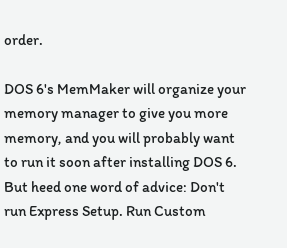order.

DOS 6's MemMaker will organize your memory manager to give you more memory, and you will probably want to run it soon after installing DOS 6. But heed one word of advice: Don't run Express Setup. Run Custom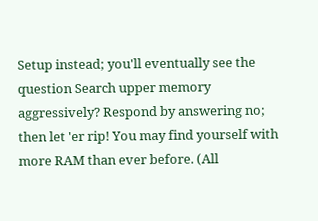Setup instead; you'll eventually see the question Search upper memory aggressively? Respond by answering no; then let 'er rip! You may find yourself with more RAM than ever before. (All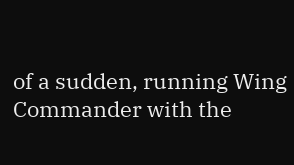of a sudden, running Wing Commander with the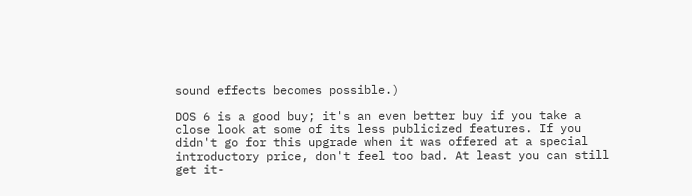sound effects becomes possible.)

DOS 6 is a good buy; it's an even better buy if you take a close look at some of its less publicized features. If you didn't go for this upgrade when it was offered at a special introductory price, don't feel too bad. At least you can still get it-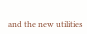and the new utilities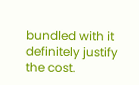bundled with it definitely justify the cost.